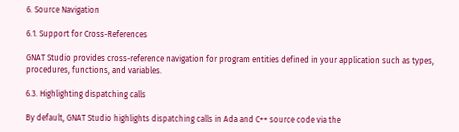6. Source Navigation

6.1. Support for Cross-References

GNAT Studio provides cross-reference navigation for program entities defined in your application such as types, procedures, functions, and variables.

6.3. Highlighting dispatching calls

By default, GNAT Studio highlights dispatching calls in Ada and C++ source code via the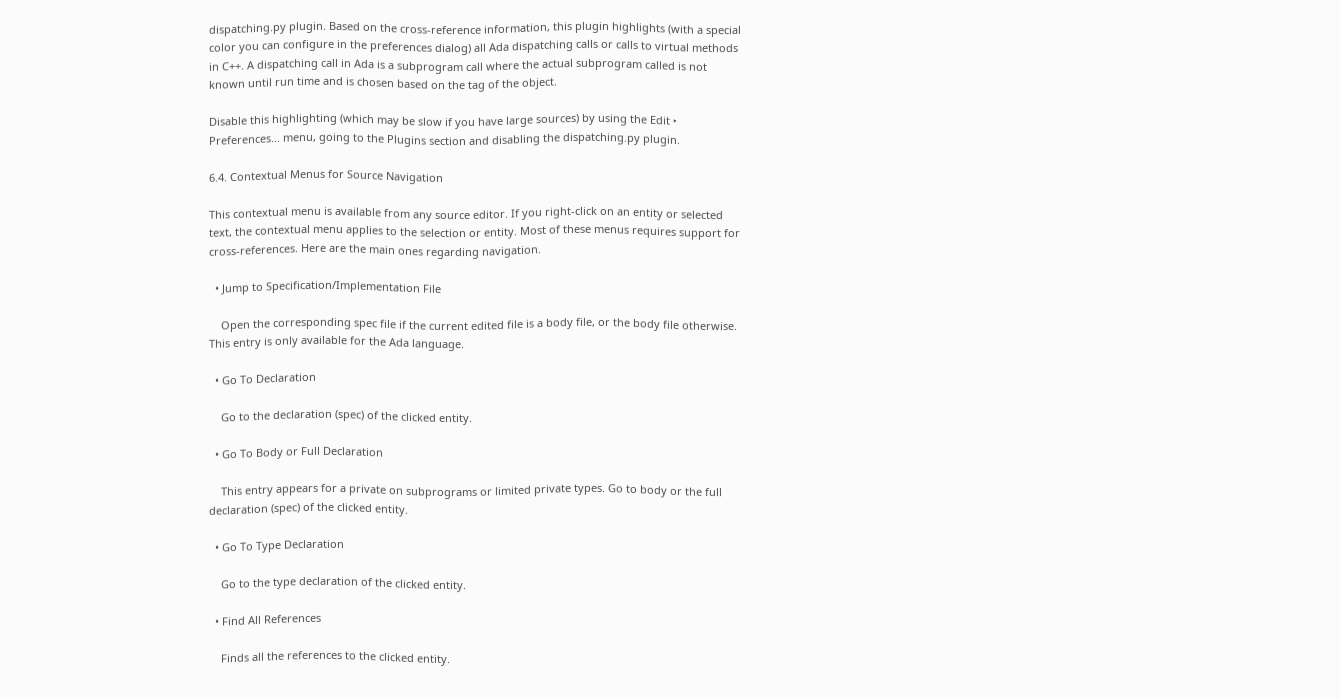dispatching.py plugin. Based on the cross-reference information, this plugin highlights (with a special color you can configure in the preferences dialog) all Ada dispatching calls or calls to virtual methods in C++. A dispatching call in Ada is a subprogram call where the actual subprogram called is not known until run time and is chosen based on the tag of the object.

Disable this highlighting (which may be slow if you have large sources) by using the Edit ‣ Preferences... menu, going to the Plugins section and disabling the dispatching.py plugin.

6.4. Contextual Menus for Source Navigation

This contextual menu is available from any source editor. If you right-click on an entity or selected text, the contextual menu applies to the selection or entity. Most of these menus requires support for cross-references. Here are the main ones regarding navigation.

  • Jump to Specification/Implementation File

    Open the corresponding spec file if the current edited file is a body file, or the body file otherwise. This entry is only available for the Ada language.

  • Go To Declaration

    Go to the declaration (spec) of the clicked entity.

  • Go To Body or Full Declaration

    This entry appears for a private on subprograms or limited private types. Go to body or the full declaration (spec) of the clicked entity.

  • Go To Type Declaration

    Go to the type declaration of the clicked entity.

  • Find All References

    Finds all the references to the clicked entity.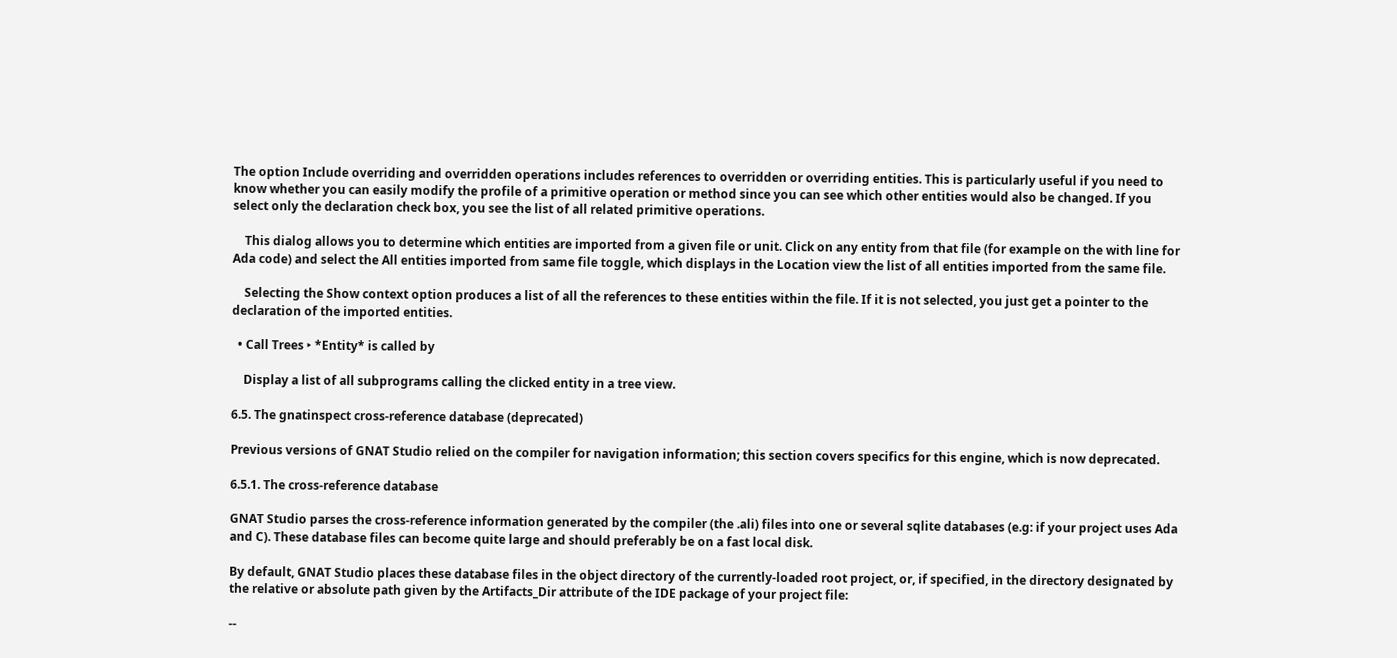The option Include overriding and overridden operations includes references to overridden or overriding entities. This is particularly useful if you need to know whether you can easily modify the profile of a primitive operation or method since you can see which other entities would also be changed. If you select only the declaration check box, you see the list of all related primitive operations.

    This dialog allows you to determine which entities are imported from a given file or unit. Click on any entity from that file (for example on the with line for Ada code) and select the All entities imported from same file toggle, which displays in the Location view the list of all entities imported from the same file.

    Selecting the Show context option produces a list of all the references to these entities within the file. If it is not selected, you just get a pointer to the declaration of the imported entities.

  • Call Trees ‣ *Entity* is called by

    Display a list of all subprograms calling the clicked entity in a tree view.

6.5. The gnatinspect cross-reference database (deprecated)

Previous versions of GNAT Studio relied on the compiler for navigation information; this section covers specifics for this engine, which is now deprecated.

6.5.1. The cross-reference database

GNAT Studio parses the cross-reference information generated by the compiler (the .ali) files into one or several sqlite databases (e.g: if your project uses Ada and C). These database files can become quite large and should preferably be on a fast local disk.

By default, GNAT Studio places these database files in the object directory of the currently-loaded root project, or, if specified, in the directory designated by the relative or absolute path given by the Artifacts_Dir attribute of the IDE package of your project file:

--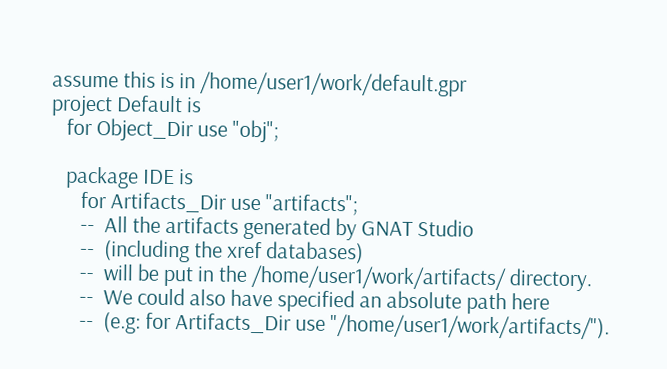assume this is in /home/user1/work/default.gpr
project Default is
   for Object_Dir use "obj";

   package IDE is
      for Artifacts_Dir use "artifacts";
      --  All the artifacts generated by GNAT Studio
      --  (including the xref databases)
      --  will be put in the /home/user1/work/artifacts/ directory.
      --  We could also have specified an absolute path here
      --  (e.g: for Artifacts_Dir use "/home/user1/work/artifacts/").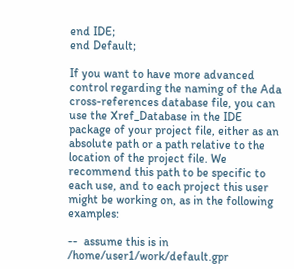end IDE;
end Default;

If you want to have more advanced control regarding the naming of the Ada cross-references database file, you can use the Xref_Database in the IDE package of your project file, either as an absolute path or a path relative to the location of the project file. We recommend this path to be specific to each use, and to each project this user might be working on, as in the following examples:

--  assume this is in /home/user1/work/default.gpr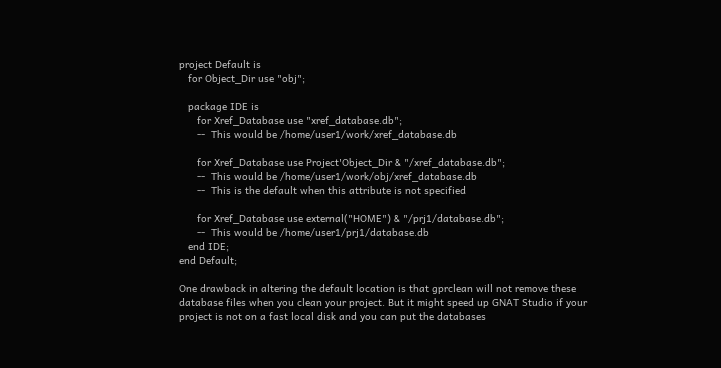project Default is
   for Object_Dir use "obj";

   package IDE is
      for Xref_Database use "xref_database.db";
      --  This would be /home/user1/work/xref_database.db

      for Xref_Database use Project'Object_Dir & "/xref_database.db";
      --  This would be /home/user1/work/obj/xref_database.db
      --  This is the default when this attribute is not specified

      for Xref_Database use external("HOME") & "/prj1/database.db";
      --  This would be /home/user1/prj1/database.db
   end IDE;
end Default;

One drawback in altering the default location is that gprclean will not remove these database files when you clean your project. But it might speed up GNAT Studio if your project is not on a fast local disk and you can put the databases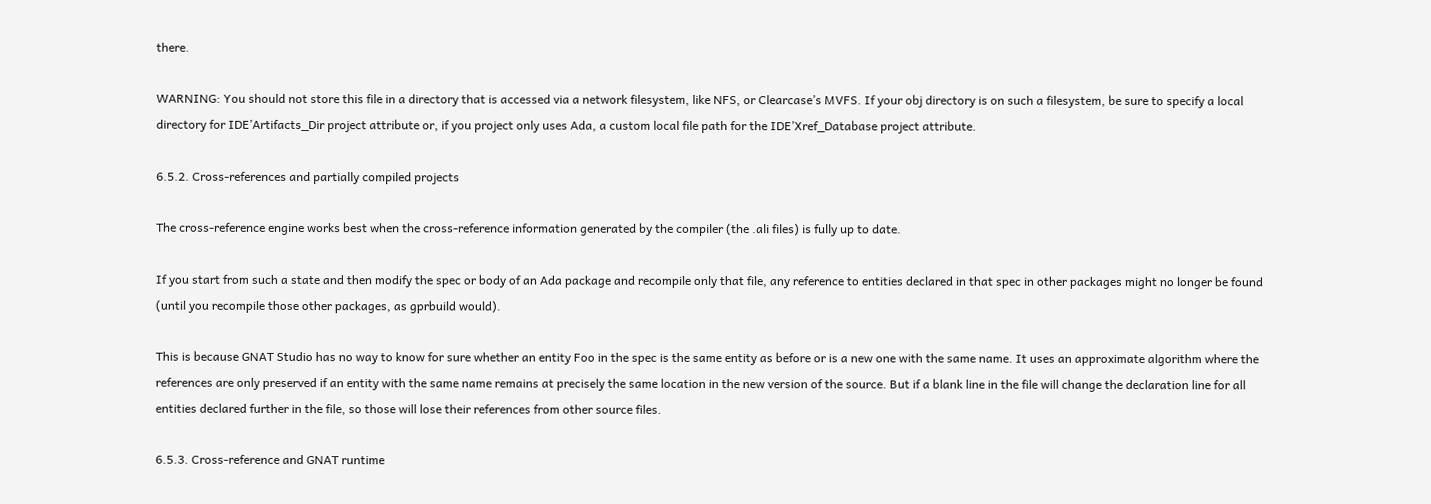there.

WARNING: You should not store this file in a directory that is accessed via a network filesystem, like NFS, or Clearcase’s MVFS. If your obj directory is on such a filesystem, be sure to specify a local directory for IDE’Artifacts_Dir project attribute or, if you project only uses Ada, a custom local file path for the IDE’Xref_Database project attribute.

6.5.2. Cross-references and partially compiled projects

The cross-reference engine works best when the cross-reference information generated by the compiler (the .ali files) is fully up to date.

If you start from such a state and then modify the spec or body of an Ada package and recompile only that file, any reference to entities declared in that spec in other packages might no longer be found (until you recompile those other packages, as gprbuild would).

This is because GNAT Studio has no way to know for sure whether an entity Foo in the spec is the same entity as before or is a new one with the same name. It uses an approximate algorithm where the references are only preserved if an entity with the same name remains at precisely the same location in the new version of the source. But if a blank line in the file will change the declaration line for all entities declared further in the file, so those will lose their references from other source files.

6.5.3. Cross-reference and GNAT runtime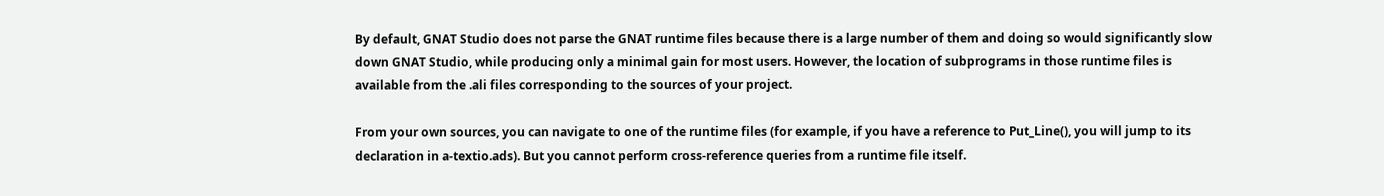By default, GNAT Studio does not parse the GNAT runtime files because there is a large number of them and doing so would significantly slow down GNAT Studio, while producing only a minimal gain for most users. However, the location of subprograms in those runtime files is available from the .ali files corresponding to the sources of your project.

From your own sources, you can navigate to one of the runtime files (for example, if you have a reference to Put_Line(), you will jump to its declaration in a-textio.ads). But you cannot perform cross-reference queries from a runtime file itself.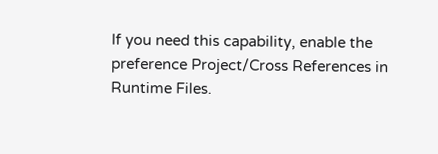If you need this capability, enable the preference Project/Cross References in Runtime Files.